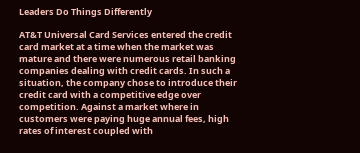Leaders Do Things Differently

AT&T Universal Card Services entered the credit card market at a time when the market was mature and there were numerous retail banking companies dealing with credit cards. In such a situation, the company chose to introduce their credit card with a competitive edge over competition. Against a market where in customers were paying huge annual fees, high rates of interest coupled with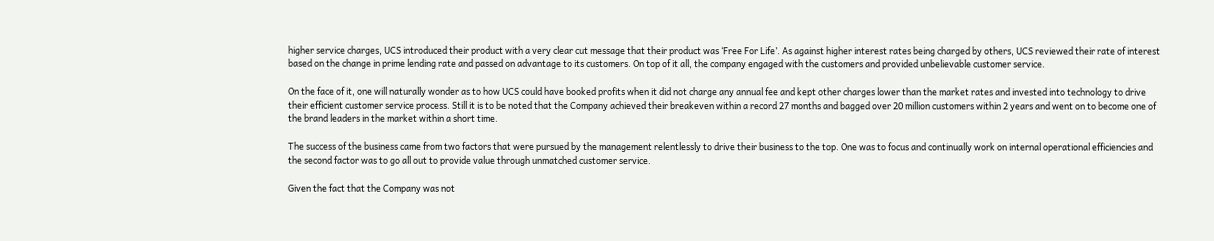higher service charges, UCS introduced their product with a very clear cut message that their product was ‘Free For Life’. As against higher interest rates being charged by others, UCS reviewed their rate of interest based on the change in prime lending rate and passed on advantage to its customers. On top of it all, the company engaged with the customers and provided unbelievable customer service.

On the face of it, one will naturally wonder as to how UCS could have booked profits when it did not charge any annual fee and kept other charges lower than the market rates and invested into technology to drive their efficient customer service process. Still it is to be noted that the Company achieved their breakeven within a record 27 months and bagged over 20 million customers within 2 years and went on to become one of the brand leaders in the market within a short time.

The success of the business came from two factors that were pursued by the management relentlessly to drive their business to the top. One was to focus and continually work on internal operational efficiencies and the second factor was to go all out to provide value through unmatched customer service.

Given the fact that the Company was not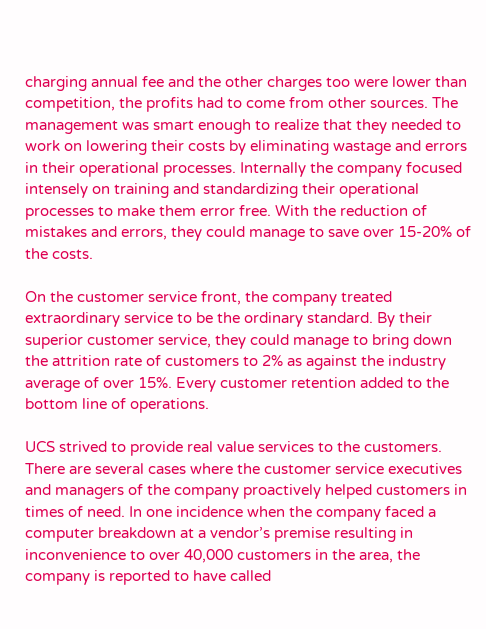charging annual fee and the other charges too were lower than competition, the profits had to come from other sources. The management was smart enough to realize that they needed to work on lowering their costs by eliminating wastage and errors in their operational processes. Internally the company focused intensely on training and standardizing their operational processes to make them error free. With the reduction of mistakes and errors, they could manage to save over 15-20% of the costs.

On the customer service front, the company treated extraordinary service to be the ordinary standard. By their superior customer service, they could manage to bring down the attrition rate of customers to 2% as against the industry average of over 15%. Every customer retention added to the bottom line of operations.

UCS strived to provide real value services to the customers. There are several cases where the customer service executives and managers of the company proactively helped customers in times of need. In one incidence when the company faced a computer breakdown at a vendor’s premise resulting in inconvenience to over 40,000 customers in the area, the company is reported to have called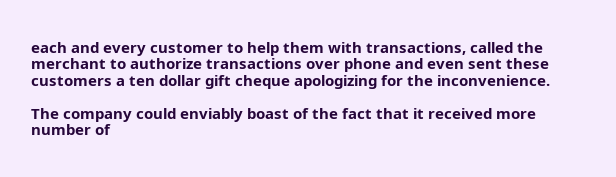each and every customer to help them with transactions, called the merchant to authorize transactions over phone and even sent these customers a ten dollar gift cheque apologizing for the inconvenience.

The company could enviably boast of the fact that it received more number of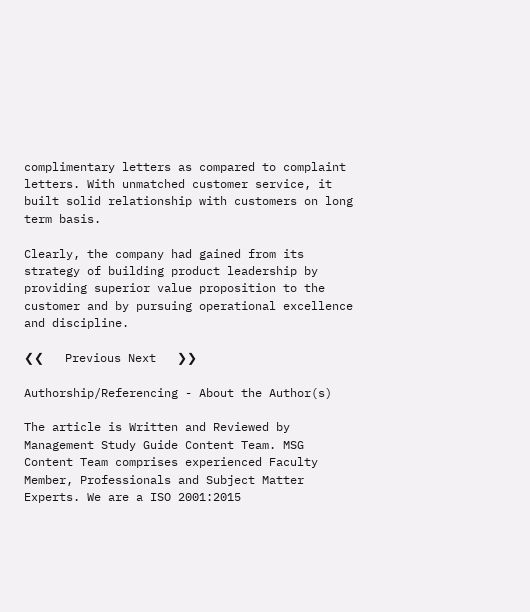complimentary letters as compared to complaint letters. With unmatched customer service, it built solid relationship with customers on long term basis.

Clearly, the company had gained from its strategy of building product leadership by providing superior value proposition to the customer and by pursuing operational excellence and discipline.

❮❮   Previous Next   ❯❯

Authorship/Referencing - About the Author(s)

The article is Written and Reviewed by Management Study Guide Content Team. MSG Content Team comprises experienced Faculty Member, Professionals and Subject Matter Experts. We are a ISO 2001:2015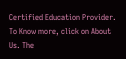Certified Education Provider. To Know more, click on About Us. The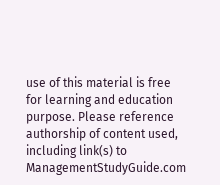use of this material is free for learning and education purpose. Please reference authorship of content used, including link(s) to ManagementStudyGuide.com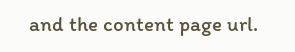and the content page url.